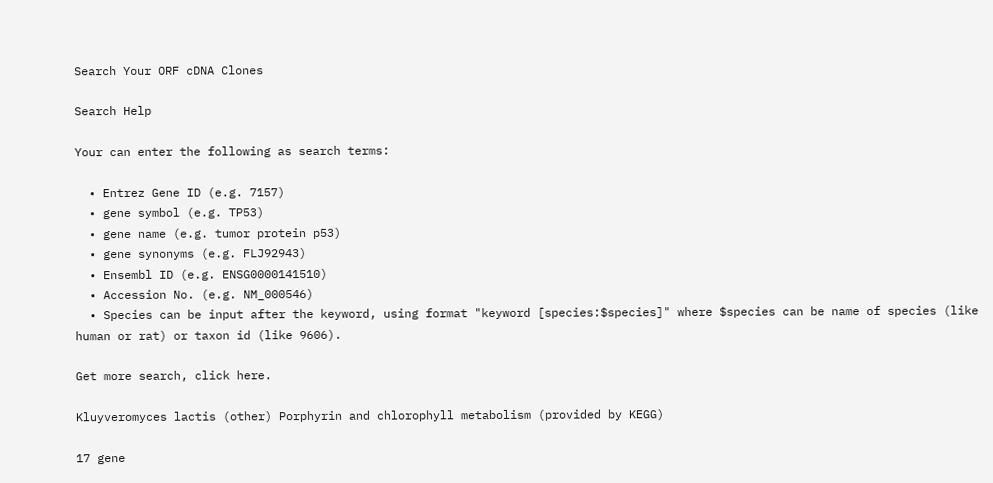Search Your ORF cDNA Clones

Search Help

Your can enter the following as search terms:

  • Entrez Gene ID (e.g. 7157)
  • gene symbol (e.g. TP53)
  • gene name (e.g. tumor protein p53)
  • gene synonyms (e.g. FLJ92943)
  • Ensembl ID (e.g. ENSG0000141510)
  • Accession No. (e.g. NM_000546)
  • Species can be input after the keyword, using format "keyword [species:$species]" where $species can be name of species (like human or rat) or taxon id (like 9606).

Get more search, click here.

Kluyveromyces lactis (other) Porphyrin and chlorophyll metabolism (provided by KEGG)

17 gene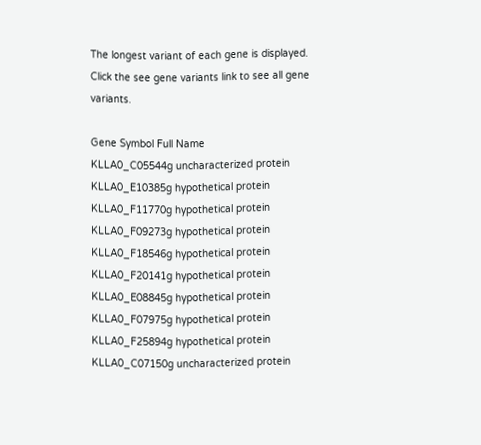The longest variant of each gene is displayed. Click the see gene variants link to see all gene variants.

Gene Symbol Full Name
KLLA0_C05544g uncharacterized protein
KLLA0_E10385g hypothetical protein
KLLA0_F11770g hypothetical protein
KLLA0_F09273g hypothetical protein
KLLA0_F18546g hypothetical protein
KLLA0_F20141g hypothetical protein
KLLA0_E08845g hypothetical protein
KLLA0_F07975g hypothetical protein
KLLA0_F25894g hypothetical protein
KLLA0_C07150g uncharacterized protein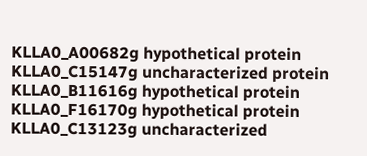KLLA0_A00682g hypothetical protein
KLLA0_C15147g uncharacterized protein
KLLA0_B11616g hypothetical protein
KLLA0_F16170g hypothetical protein
KLLA0_C13123g uncharacterized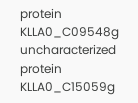protein
KLLA0_C09548g uncharacterized protein
KLLA0_C15059g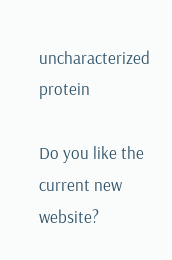uncharacterized protein

Do you like the current new website?